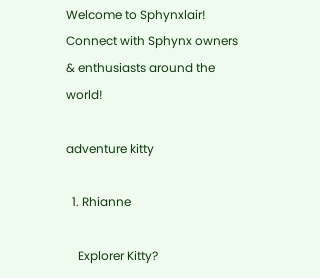Welcome to Sphynxlair! Connect with Sphynx owners & enthusiasts around the world!

adventure kitty

  1. Rhianne

    Explorer Kitty?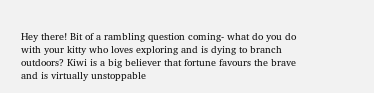Hey there! Bit of a rambling question coming- what do you do with your kitty who loves exploring and is dying to branch outdoors? Kiwi is a big believer that fortune favours the brave and is virtually unstoppable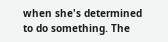when she's determined to do something. The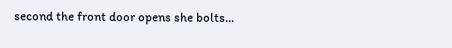second the front door opens she bolts...